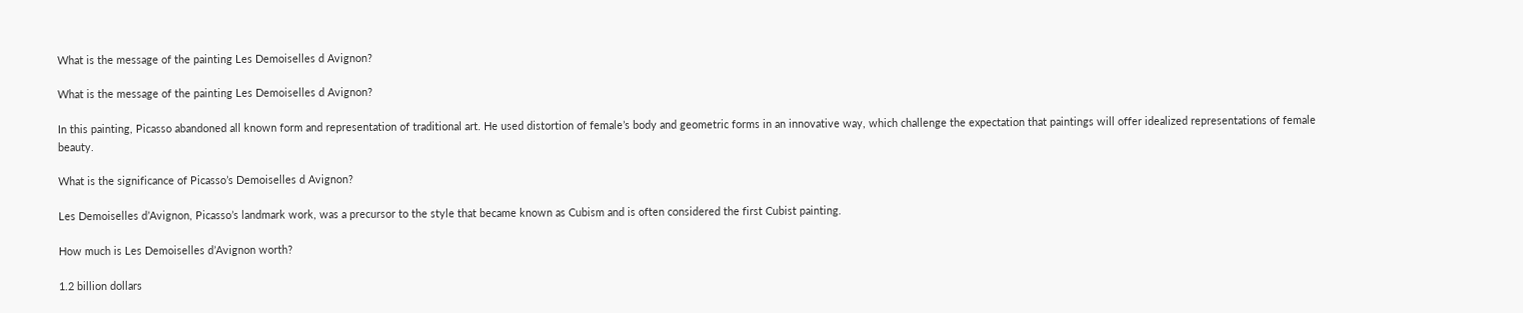What is the message of the painting Les Demoiselles d Avignon?

What is the message of the painting Les Demoiselles d Avignon?

In this painting, Picasso abandoned all known form and representation of traditional art. He used distortion of female’s body and geometric forms in an innovative way, which challenge the expectation that paintings will offer idealized representations of female beauty.

What is the significance of Picasso’s Demoiselles d Avignon?

Les Demoiselles d’Avignon, Picasso’s landmark work, was a precursor to the style that became known as Cubism and is often considered the first Cubist painting.

How much is Les Demoiselles d’Avignon worth?

1.2 billion dollars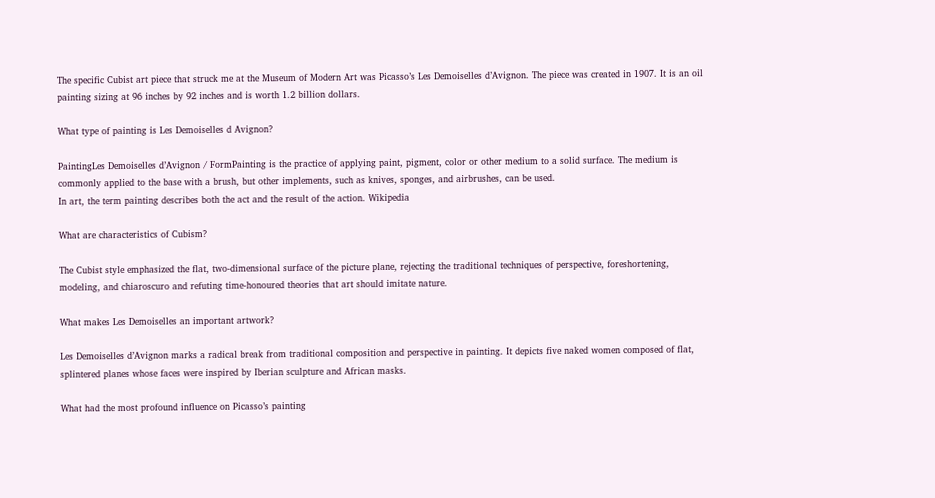The specific Cubist art piece that struck me at the Museum of Modern Art was Picasso’s Les Demoiselles d’Avignon. The piece was created in 1907. It is an oil painting sizing at 96 inches by 92 inches and is worth 1.2 billion dollars.

What type of painting is Les Demoiselles d Avignon?

PaintingLes Demoiselles d’Avignon / FormPainting is the practice of applying paint, pigment, color or other medium to a solid surface. The medium is commonly applied to the base with a brush, but other implements, such as knives, sponges, and airbrushes, can be used.
In art, the term painting describes both the act and the result of the action. Wikipedia

What are characteristics of Cubism?

The Cubist style emphasized the flat, two-dimensional surface of the picture plane, rejecting the traditional techniques of perspective, foreshortening, modeling, and chiaroscuro and refuting time-honoured theories that art should imitate nature.

What makes Les Demoiselles an important artwork?

Les Demoiselles d’Avignon marks a radical break from traditional composition and perspective in painting. It depicts five naked women composed of flat, splintered planes whose faces were inspired by Iberian sculpture and African masks.

What had the most profound influence on Picasso’s painting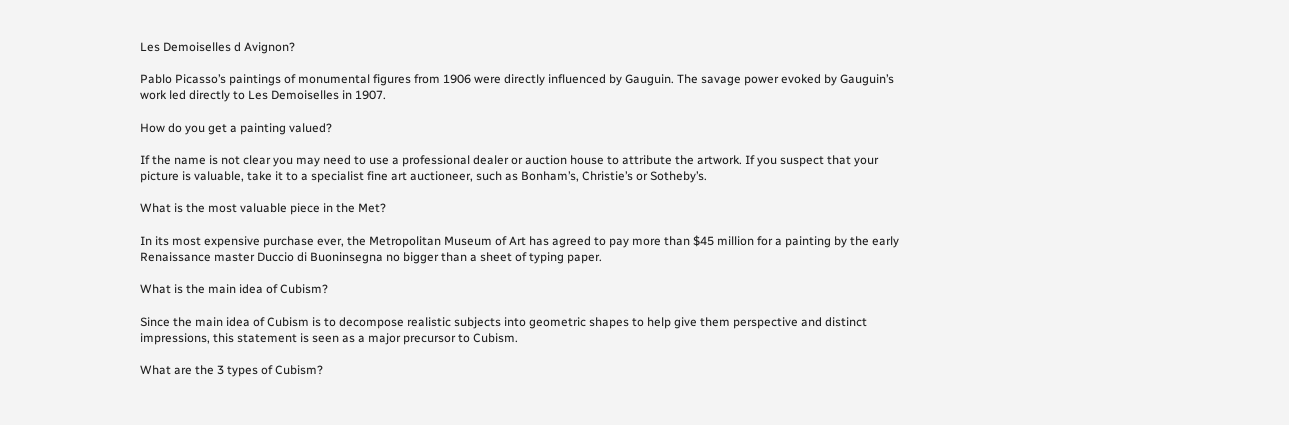Les Demoiselles d Avignon?

Pablo Picasso’s paintings of monumental figures from 1906 were directly influenced by Gauguin. The savage power evoked by Gauguin’s work led directly to Les Demoiselles in 1907.

How do you get a painting valued?

If the name is not clear you may need to use a professional dealer or auction house to attribute the artwork. If you suspect that your picture is valuable, take it to a specialist fine art auctioneer, such as Bonham’s, Christie’s or Sotheby’s.

What is the most valuable piece in the Met?

In its most expensive purchase ever, the Metropolitan Museum of Art has agreed to pay more than $45 million for a painting by the early Renaissance master Duccio di Buoninsegna no bigger than a sheet of typing paper.

What is the main idea of Cubism?

Since the main idea of Cubism is to decompose realistic subjects into geometric shapes to help give them perspective and distinct impressions, this statement is seen as a major precursor to Cubism.

What are the 3 types of Cubism?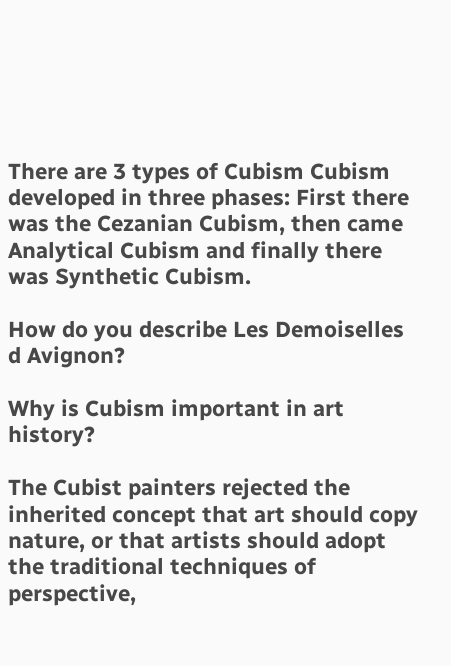There are 3 types of Cubism Cubism developed in three phases: First there was the Cezanian Cubism, then came Analytical Cubism and finally there was Synthetic Cubism.

How do you describe Les Demoiselles d Avignon?

Why is Cubism important in art history?

The Cubist painters rejected the inherited concept that art should copy nature, or that artists should adopt the traditional techniques of perspective,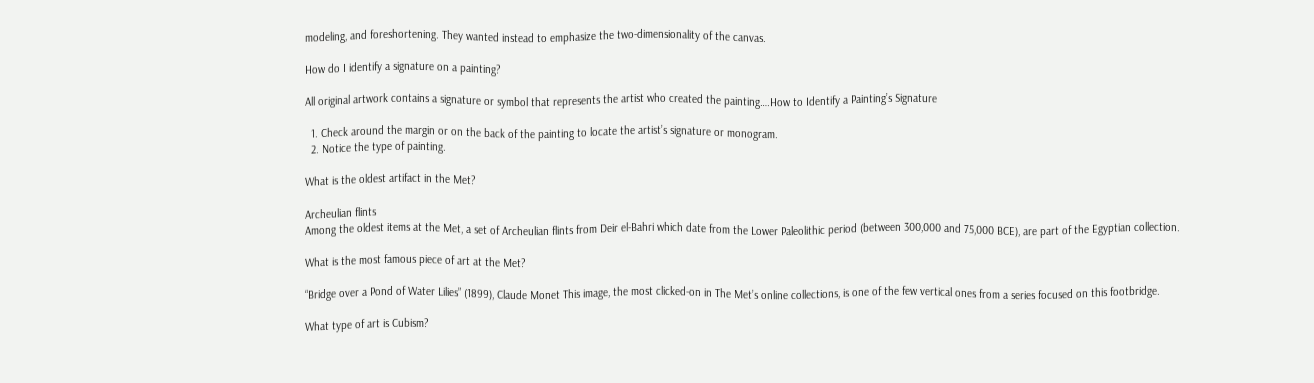modeling, and foreshortening. They wanted instead to emphasize the two-dimensionality of the canvas.

How do I identify a signature on a painting?

All original artwork contains a signature or symbol that represents the artist who created the painting….How to Identify a Painting’s Signature

  1. Check around the margin or on the back of the painting to locate the artist’s signature or monogram.
  2. Notice the type of painting.

What is the oldest artifact in the Met?

Archeulian flints
Among the oldest items at the Met, a set of Archeulian flints from Deir el-Bahri which date from the Lower Paleolithic period (between 300,000 and 75,000 BCE), are part of the Egyptian collection.

What is the most famous piece of art at the Met?

“Bridge over a Pond of Water Lilies” (1899), Claude Monet This image, the most clicked-on in The Met’s online collections, is one of the few vertical ones from a series focused on this footbridge.

What type of art is Cubism?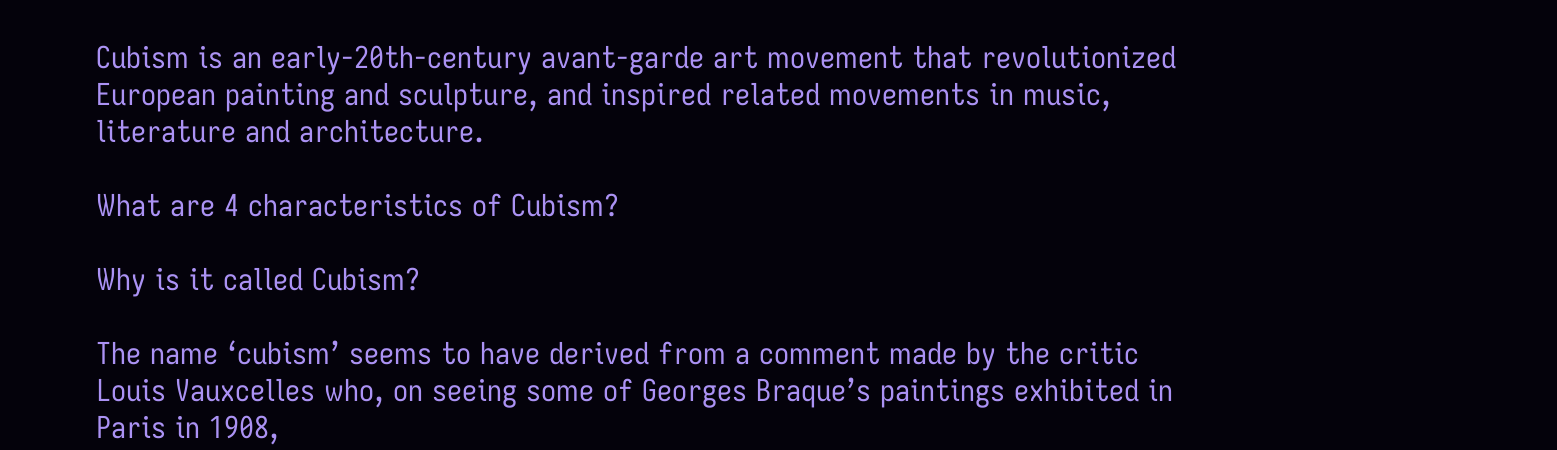Cubism is an early-20th-century avant-garde art movement that revolutionized European painting and sculpture, and inspired related movements in music, literature and architecture.

What are 4 characteristics of Cubism?

Why is it called Cubism?

The name ‘cubism’ seems to have derived from a comment made by the critic Louis Vauxcelles who, on seeing some of Georges Braque’s paintings exhibited in Paris in 1908,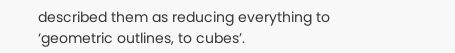described them as reducing everything to ‘geometric outlines, to cubes’.